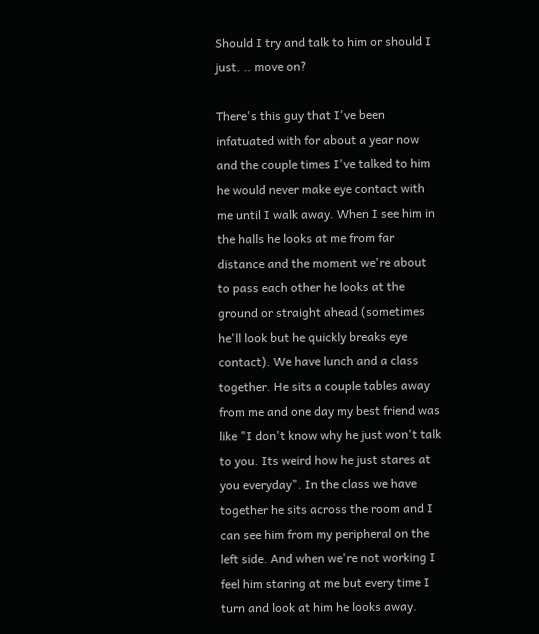Should I try and talk to him or should I just. .. move on?

There's this guy that I've been infatuated with for about a year now and the couple times I've talked to him he would never make eye contact with me until I walk away. When I see him in the halls he looks at me from far distance and the moment we're about to pass each other he looks at the ground or straight ahead (sometimes he'll look but he quickly breaks eye contact). We have lunch and a class together. He sits a couple tables away from me and one day my best friend was like "I don't know why he just won't talk to you. Its weird how he just stares at you everyday". In the class we have together he sits across the room and I can see him from my peripheral on the left side. And when we're not working I feel him staring at me but every time I turn and look at him he looks away.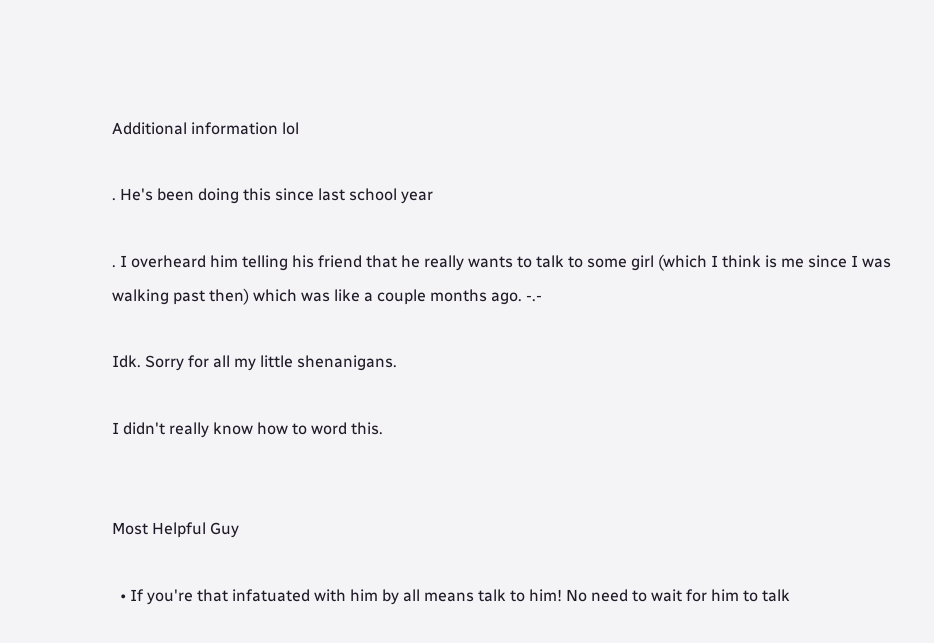Additional information lol

. He's been doing this since last school year

. I overheard him telling his friend that he really wants to talk to some girl (which I think is me since I was walking past then) which was like a couple months ago. -.-

Idk. Sorry for all my little shenanigans.

I didn't really know how to word this.


Most Helpful Guy

  • If you're that infatuated with him by all means talk to him! No need to wait for him to talk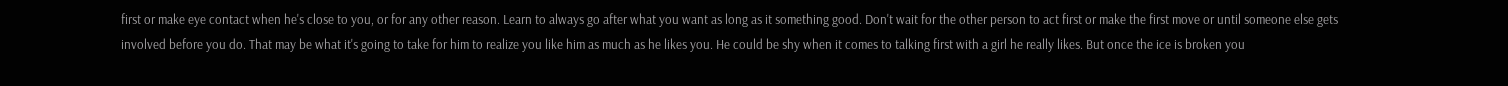first or make eye contact when he's close to you, or for any other reason. Learn to always go after what you want as long as it something good. Don't wait for the other person to act first or make the first move or until someone else gets involved before you do. That may be what it's going to take for him to realize you like him as much as he likes you. He could be shy when it comes to talking first with a girl he really likes. But once the ice is broken you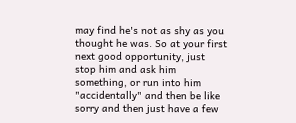may find he's not as shy as you thought he was. So at your first next good opportunity, just stop him and ask him something, or run into him "accidentally" and then be like sorry and then just have a few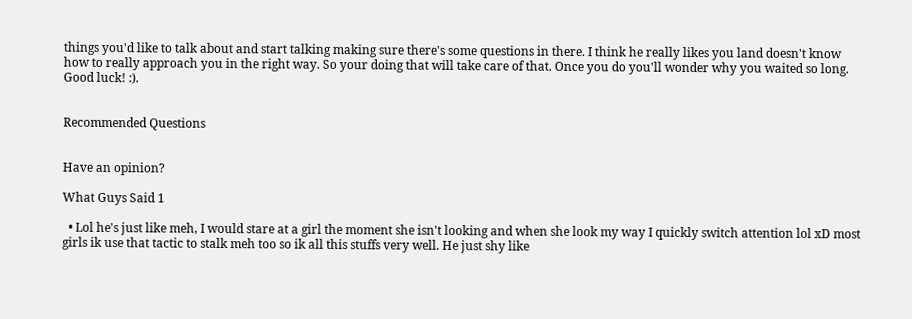things you'd like to talk about and start talking making sure there's some questions in there. I think he really likes you land doesn't know how to really approach you in the right way. So your doing that will take care of that. Once you do you'll wonder why you waited so long. Good luck! :).


Recommended Questions


Have an opinion?

What Guys Said 1

  • Lol he's just like meh, I would stare at a girl the moment she isn't looking and when she look my way I quickly switch attention lol xD most girls ik use that tactic to stalk meh too so ik all this stuffs very well. He just shy like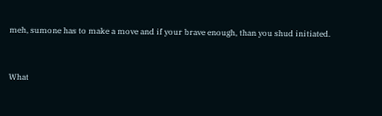meh, sumone has to make a move and if your brave enough, than you shud initiated.


What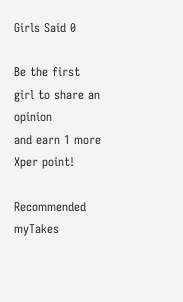Girls Said 0

Be the first girl to share an opinion
and earn 1 more Xper point!

Recommended myTakes